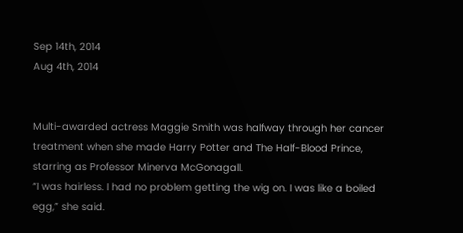Sep 14th, 2014
Aug 4th, 2014


Multi-awarded actress Maggie Smith was halfway through her cancer treatment when she made Harry Potter and The Half-Blood Prince, starring as Professor Minerva McGonagall.
“I was hairless. I had no problem getting the wig on. I was like a boiled egg,” she said.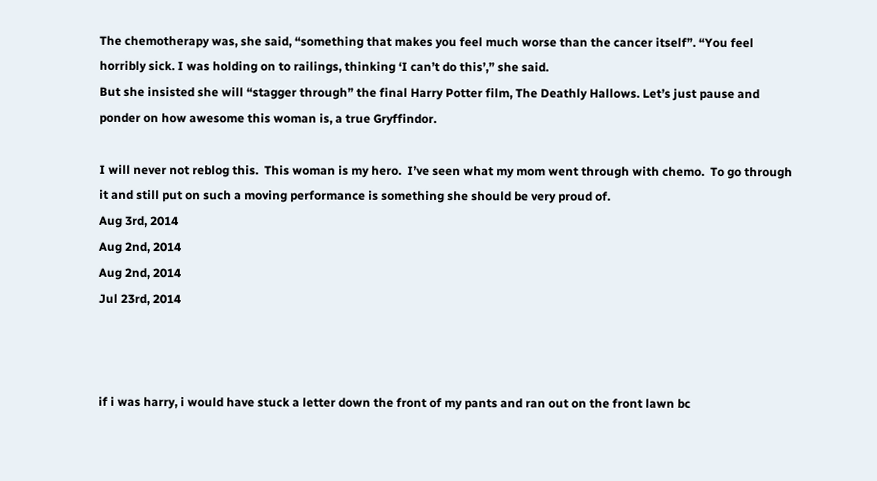The chemotherapy was, she said, “something that makes you feel much worse than the cancer itself”. “You feel horribly sick. I was holding on to railings, thinking ‘I can’t do this’,” she said.
But she insisted she will “stagger through” the final Harry Potter film, The Deathly Hallows. Let’s just pause and ponder on how awesome this woman is, a true Gryffindor.

I will never not reblog this.  This woman is my hero.  I’ve seen what my mom went through with chemo.  To go through it and still put on such a moving performance is something she should be very proud of.
Aug 3rd, 2014
Aug 2nd, 2014
Aug 2nd, 2014
Jul 23rd, 2014



if i was harry, i would have stuck a letter down the front of my pants and ran out on the front lawn bc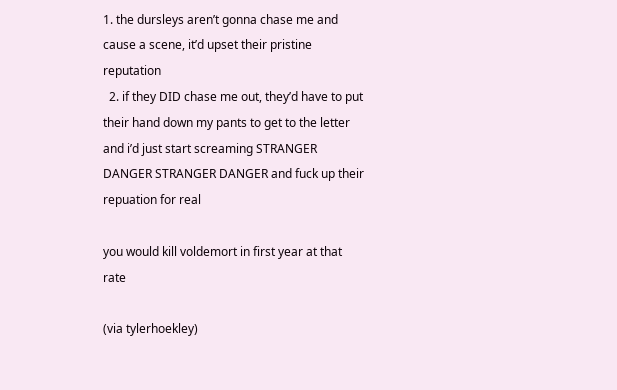1. the dursleys aren’t gonna chase me and cause a scene, it’d upset their pristine reputation
  2. if they DID chase me out, they’d have to put their hand down my pants to get to the letter and i’d just start screaming STRANGER DANGER STRANGER DANGER and fuck up their repuation for real

you would kill voldemort in first year at that rate

(via tylerhoekley)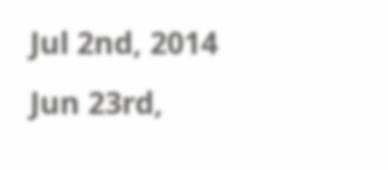Jul 2nd, 2014
Jun 23rd,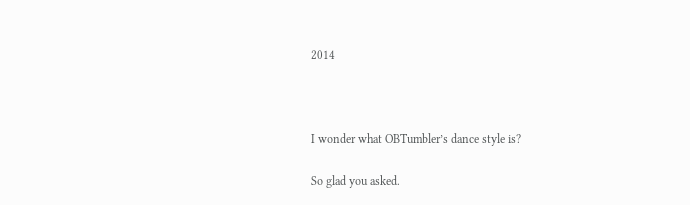2014



I wonder what OBTumbler’s dance style is?

So glad you asked.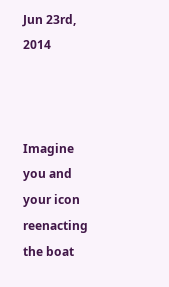Jun 23rd, 2014



Imagine you and your icon reenacting the boat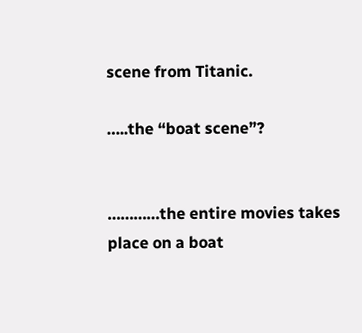scene from Titanic.

…..the “boat scene”?


…………the entire movies takes place on a boat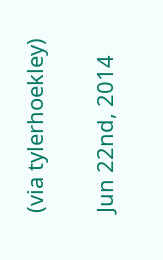(via tylerhoekley)

Jun 22nd, 2014